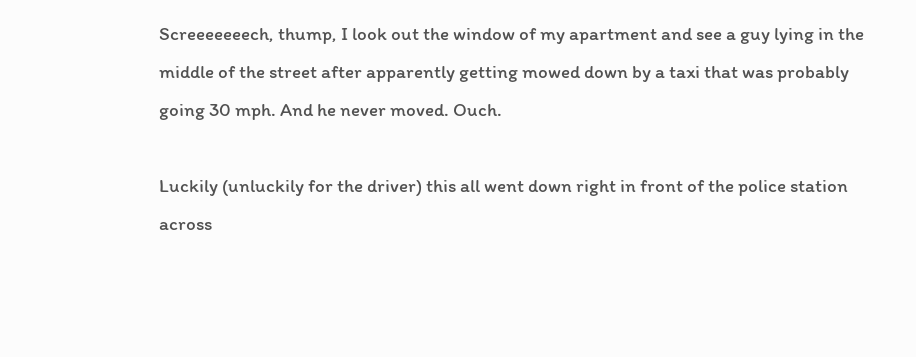Screeeeeeech, thump, I look out the window of my apartment and see a guy lying in the middle of the street after apparently getting mowed down by a taxi that was probably going 30 mph. And he never moved. Ouch.

Luckily (unluckily for the driver) this all went down right in front of the police station across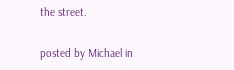the street.

posted by Michael in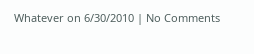Whatever on 6/30/2010 | No Comments